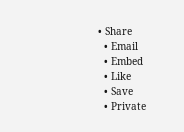• Share
  • Email
  • Embed
  • Like
  • Save
  • Private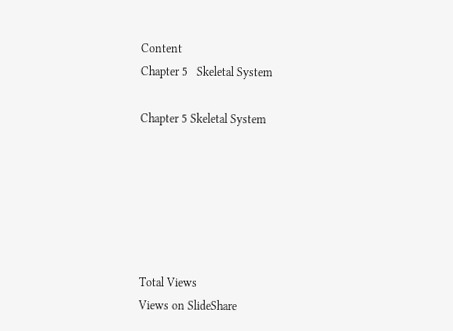Content
Chapter 5   Skeletal System

Chapter 5 Skeletal System






Total Views
Views on SlideShare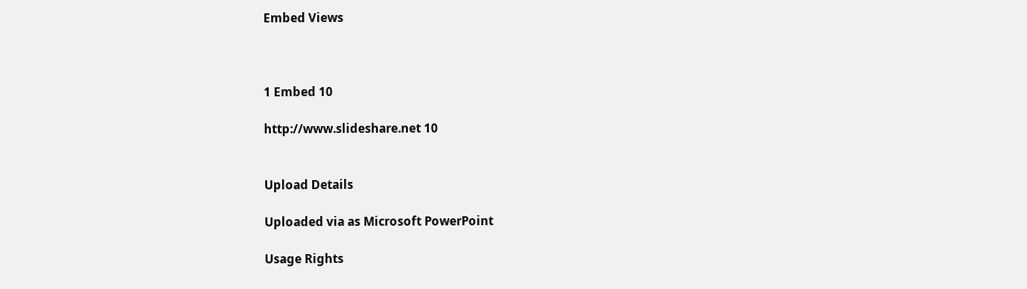Embed Views



1 Embed 10

http://www.slideshare.net 10


Upload Details

Uploaded via as Microsoft PowerPoint

Usage Rights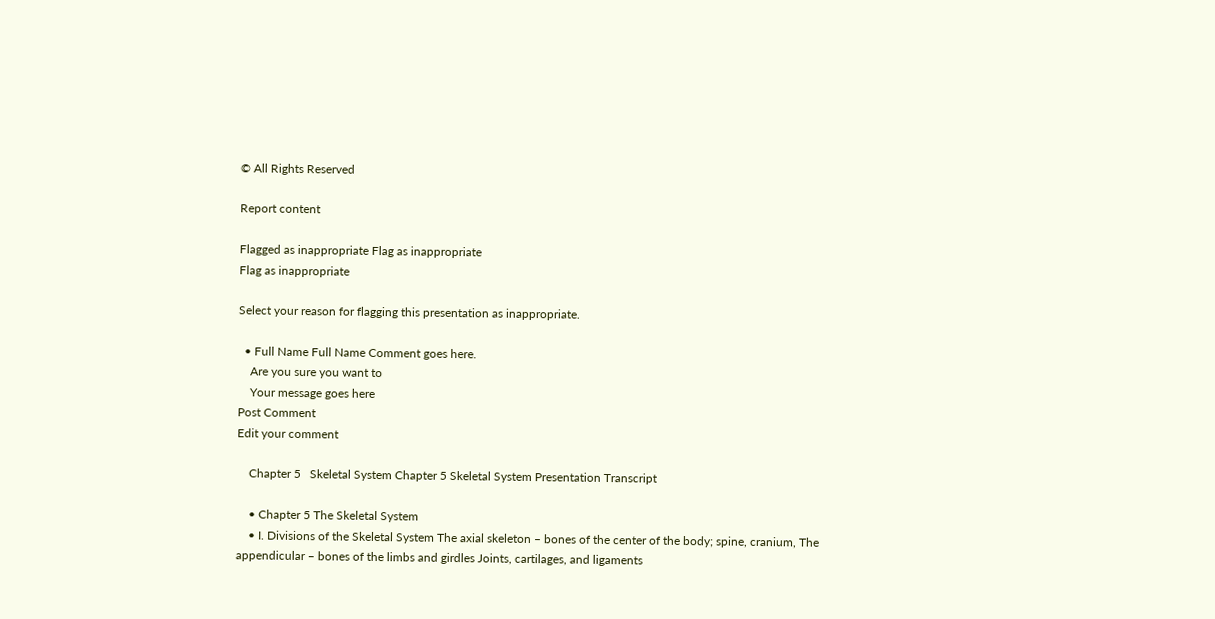© All Rights Reserved

Report content

Flagged as inappropriate Flag as inappropriate
Flag as inappropriate

Select your reason for flagging this presentation as inappropriate.

  • Full Name Full Name Comment goes here.
    Are you sure you want to
    Your message goes here
Post Comment
Edit your comment

    Chapter 5   Skeletal System Chapter 5 Skeletal System Presentation Transcript

    • Chapter 5 The Skeletal System
    • I. Divisions of the Skeletal System The axial skeleton – bones of the center of the body; spine, cranium, The appendicular – bones of the limbs and girdles Joints, cartilages, and ligaments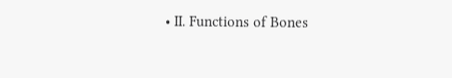• II. Functions of Bones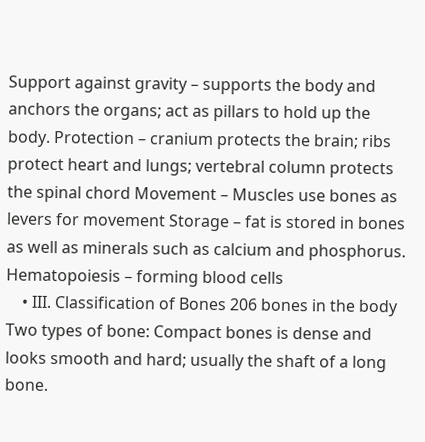Support against gravity – supports the body and anchors the organs; act as pillars to hold up the body. Protection – cranium protects the brain; ribs protect heart and lungs; vertebral column protects the spinal chord Movement – Muscles use bones as levers for movement Storage – fat is stored in bones as well as minerals such as calcium and phosphorus. Hematopoiesis – forming blood cells
    • III. Classification of Bones 206 bones in the body Two types of bone: Compact bones is dense and looks smooth and hard; usually the shaft of a long bone.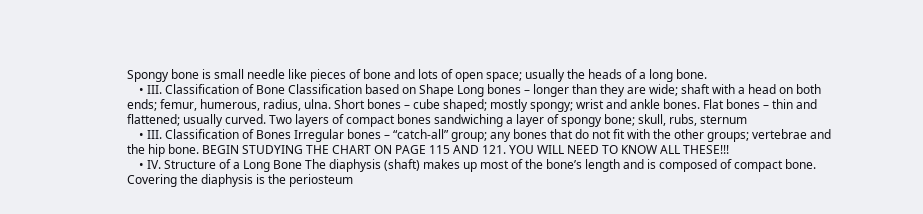Spongy bone is small needle like pieces of bone and lots of open space; usually the heads of a long bone.
    • III. Classification of Bone Classification based on Shape Long bones – longer than they are wide; shaft with a head on both ends; femur, humerous, radius, ulna. Short bones – cube shaped; mostly spongy; wrist and ankle bones. Flat bones – thin and flattened; usually curved. Two layers of compact bones sandwiching a layer of spongy bone; skull, rubs, sternum
    • III. Classification of Bones Irregular bones – “catch-all” group; any bones that do not fit with the other groups; vertebrae and the hip bone. BEGIN STUDYING THE CHART ON PAGE 115 AND 121. YOU WILL NEED TO KNOW ALL THESE!!!
    • IV. Structure of a Long Bone The diaphysis (shaft) makes up most of the bone’s length and is composed of compact bone. Covering the diaphysis is the periosteum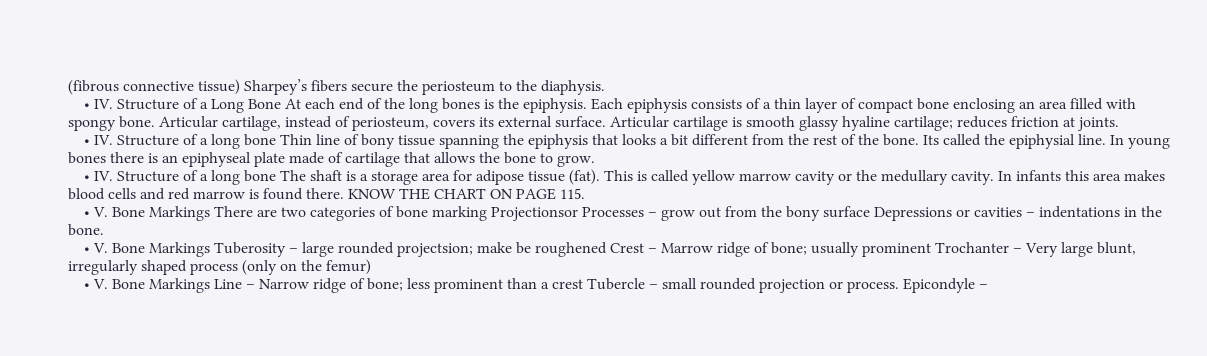(fibrous connective tissue) Sharpey’s fibers secure the periosteum to the diaphysis.
    • IV. Structure of a Long Bone At each end of the long bones is the epiphysis. Each epiphysis consists of a thin layer of compact bone enclosing an area filled with spongy bone. Articular cartilage, instead of periosteum, covers its external surface. Articular cartilage is smooth glassy hyaline cartilage; reduces friction at joints.
    • IV. Structure of a long bone Thin line of bony tissue spanning the epiphysis that looks a bit different from the rest of the bone. Its called the epiphysial line. In young bones there is an epiphyseal plate made of cartilage that allows the bone to grow.
    • IV. Structure of a long bone The shaft is a storage area for adipose tissue (fat). This is called yellow marrow cavity or the medullary cavity. In infants this area makes blood cells and red marrow is found there. KNOW THE CHART ON PAGE 115.
    • V. Bone Markings There are two categories of bone marking Projectionsor Processes – grow out from the bony surface Depressions or cavities – indentations in the bone.
    • V. Bone Markings Tuberosity – large rounded projectsion; make be roughened Crest – Marrow ridge of bone; usually prominent Trochanter – Very large blunt, irregularly shaped process (only on the femur)
    • V. Bone Markings Line – Narrow ridge of bone; less prominent than a crest Tubercle – small rounded projection or process. Epicondyle –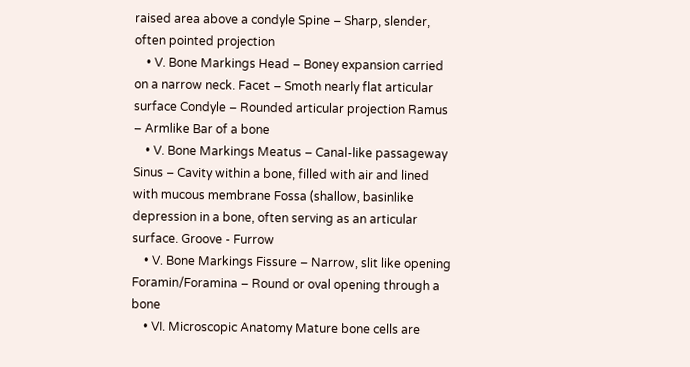raised area above a condyle Spine – Sharp, slender, often pointed projection
    • V. Bone Markings Head – Boney expansion carried on a narrow neck. Facet – Smoth nearly flat articular surface Condyle – Rounded articular projection Ramus – Armlike Bar of a bone
    • V. Bone Markings Meatus – Canal-like passageway Sinus – Cavity within a bone, filled with air and lined with mucous membrane Fossa (shallow, basinlike depression in a bone, often serving as an articular surface. Groove - Furrow
    • V. Bone Markings Fissure – Narrow, slit like opening Foramin/Foramina – Round or oval opening through a bone
    • VI. Microscopic Anatomy Mature bone cells are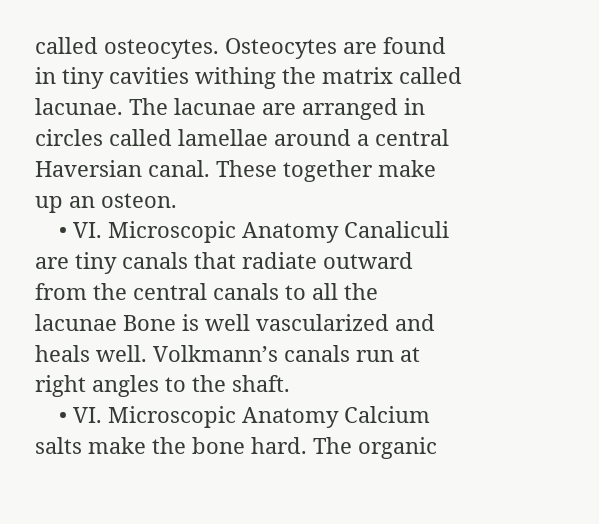called osteocytes. Osteocytes are found in tiny cavities withing the matrix called lacunae. The lacunae are arranged in circles called lamellae around a central Haversian canal. These together make up an osteon.
    • VI. Microscopic Anatomy Canaliculi are tiny canals that radiate outward from the central canals to all the lacunae Bone is well vascularized and heals well. Volkmann’s canals run at right angles to the shaft.
    • VI. Microscopic Anatomy Calcium salts make the bone hard. The organic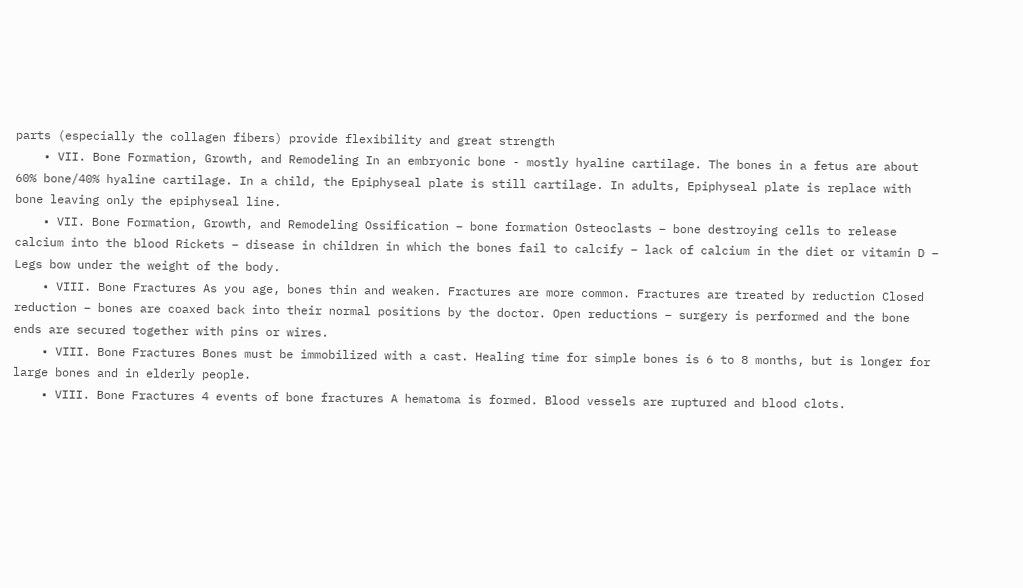parts (especially the collagen fibers) provide flexibility and great strength
    • VII. Bone Formation, Growth, and Remodeling In an embryonic bone - mostly hyaline cartilage. The bones in a fetus are about 60% bone/40% hyaline cartilage. In a child, the Epiphyseal plate is still cartilage. In adults, Epiphyseal plate is replace with bone leaving only the epiphyseal line.
    • VII. Bone Formation, Growth, and Remodeling Ossification – bone formation Osteoclasts – bone destroying cells to release calcium into the blood Rickets – disease in children in which the bones fail to calcify – lack of calcium in the diet or vitamin D – Legs bow under the weight of the body.
    • VIII. Bone Fractures As you age, bones thin and weaken. Fractures are more common. Fractures are treated by reduction Closed reduction – bones are coaxed back into their normal positions by the doctor. Open reductions – surgery is performed and the bone ends are secured together with pins or wires.
    • VIII. Bone Fractures Bones must be immobilized with a cast. Healing time for simple bones is 6 to 8 months, but is longer for large bones and in elderly people.
    • VIII. Bone Fractures 4 events of bone fractures A hematoma is formed. Blood vessels are ruptured and blood clots.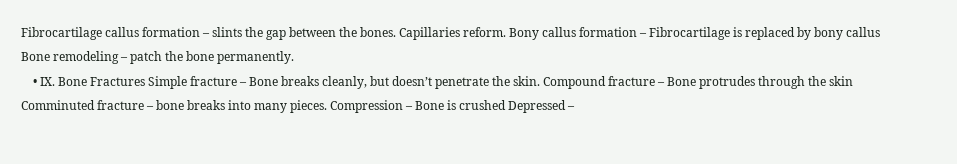Fibrocartilage callus formation – slints the gap between the bones. Capillaries reform. Bony callus formation – Fibrocartilage is replaced by bony callus Bone remodeling – patch the bone permanently.
    • IX. Bone Fractures Simple fracture – Bone breaks cleanly, but doesn’t penetrate the skin. Compound fracture – Bone protrudes through the skin Comminuted fracture – bone breaks into many pieces. Compression – Bone is crushed Depressed –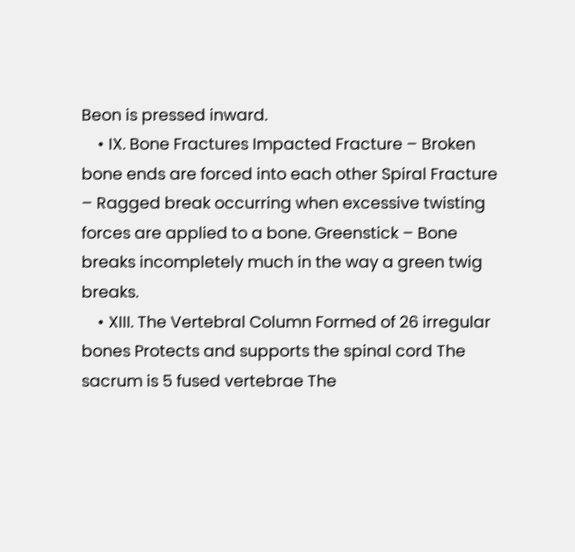Beon is pressed inward.
    • IX. Bone Fractures Impacted Fracture – Broken bone ends are forced into each other Spiral Fracture – Ragged break occurring when excessive twisting forces are applied to a bone. Greenstick – Bone breaks incompletely much in the way a green twig breaks.
    • XIII. The Vertebral Column Formed of 26 irregular bones Protects and supports the spinal cord The sacrum is 5 fused vertebrae The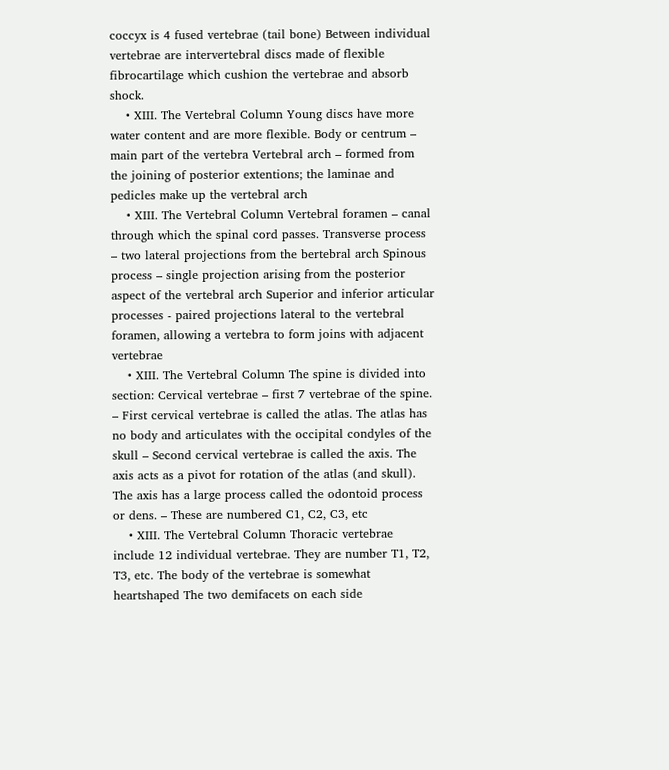coccyx is 4 fused vertebrae (tail bone) Between individual vertebrae are intervertebral discs made of flexible fibrocartilage which cushion the vertebrae and absorb shock.
    • XIII. The Vertebral Column Young discs have more water content and are more flexible. Body or centrum – main part of the vertebra Vertebral arch – formed from the joining of posterior extentions; the laminae and pedicles make up the vertebral arch
    • XIII. The Vertebral Column Vertebral foramen – canal through which the spinal cord passes. Transverse process – two lateral projections from the bertebral arch Spinous process – single projection arising from the posterior aspect of the vertebral arch Superior and inferior articular processes - paired projections lateral to the vertebral foramen, allowing a vertebra to form joins with adjacent vertebrae
    • XIII. The Vertebral Column The spine is divided into section: Cervical vertebrae – first 7 vertebrae of the spine. – First cervical vertebrae is called the atlas. The atlas has no body and articulates with the occipital condyles of the skull – Second cervical vertebrae is called the axis. The axis acts as a pivot for rotation of the atlas (and skull). The axis has a large process called the odontoid process or dens. – These are numbered C1, C2, C3, etc
    • XIII. The Vertebral Column Thoracic vertebrae include 12 individual vertebrae. They are number T1, T2, T3, etc. The body of the vertebrae is somewhat heartshaped The two demifacets on each side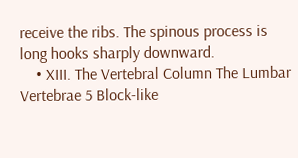receive the ribs. The spinous process is long hooks sharply downward.
    • XIII. The Vertebral Column The Lumbar Vertebrae 5 Block-like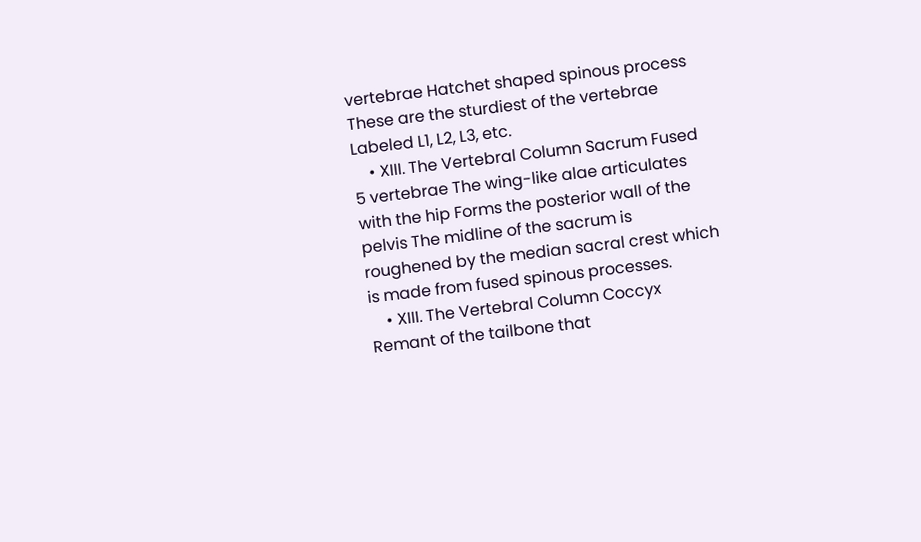vertebrae Hatchet shaped spinous process These are the sturdiest of the vertebrae Labeled L1, L2, L3, etc.
    • XIII. The Vertebral Column Sacrum Fused 5 vertebrae The wing-like alae articulates with the hip Forms the posterior wall of the pelvis The midline of the sacrum is roughened by the median sacral crest which is made from fused spinous processes.
    • XIII. The Vertebral Column Coccyx Remant of the tailbone that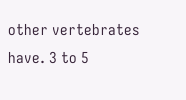other vertebrates have. 3 to 5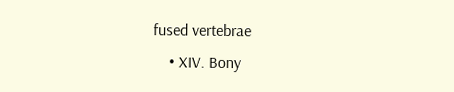fused vertebrae
    • XIV. Bony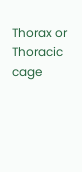Thorax or Thoracic cage